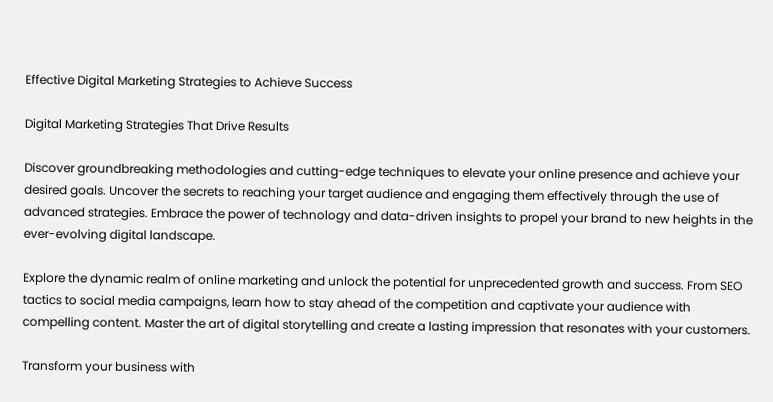Effective Digital Marketing Strategies to Achieve Success

Digital Marketing Strategies That Drive Results

Discover groundbreaking methodologies and cutting-edge techniques to elevate your online presence and achieve your desired goals. Uncover the secrets to reaching your target audience and engaging them effectively through the use of advanced strategies. Embrace the power of technology and data-driven insights to propel your brand to new heights in the ever-evolving digital landscape.

Explore the dynamic realm of online marketing and unlock the potential for unprecedented growth and success. From SEO tactics to social media campaigns, learn how to stay ahead of the competition and captivate your audience with compelling content. Master the art of digital storytelling and create a lasting impression that resonates with your customers.

Transform your business with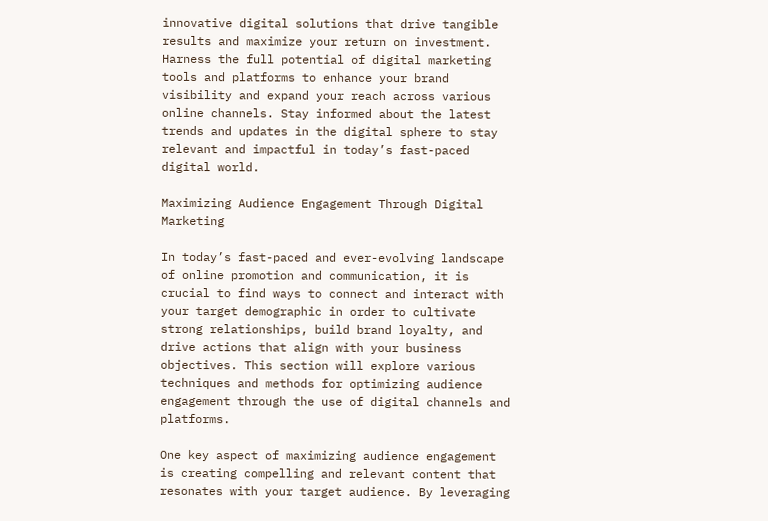innovative digital solutions that drive tangible results and maximize your return on investment. Harness the full potential of digital marketing tools and platforms to enhance your brand visibility and expand your reach across various online channels. Stay informed about the latest trends and updates in the digital sphere to stay relevant and impactful in today’s fast-paced digital world.

Maximizing Audience Engagement Through Digital Marketing

In today’s fast-paced and ever-evolving landscape of online promotion and communication, it is crucial to find ways to connect and interact with your target demographic in order to cultivate strong relationships, build brand loyalty, and drive actions that align with your business objectives. This section will explore various techniques and methods for optimizing audience engagement through the use of digital channels and platforms.

One key aspect of maximizing audience engagement is creating compelling and relevant content that resonates with your target audience. By leveraging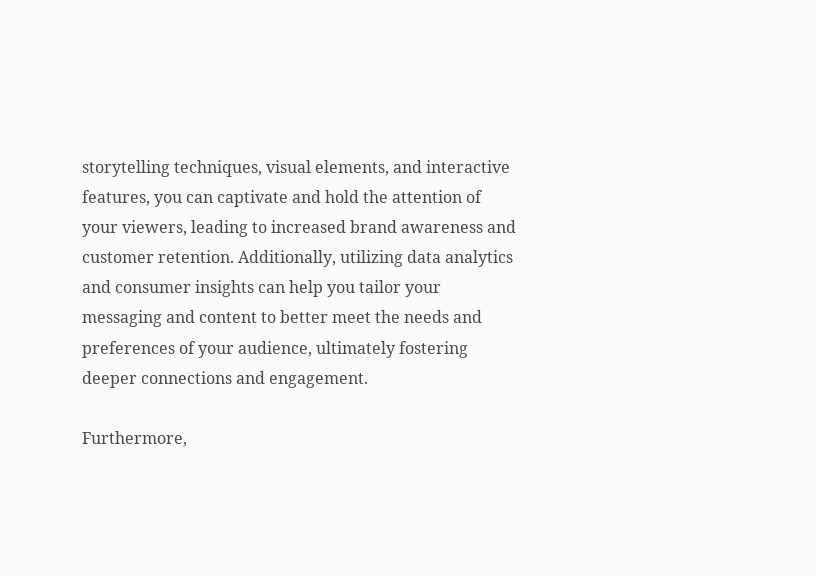storytelling techniques, visual elements, and interactive features, you can captivate and hold the attention of your viewers, leading to increased brand awareness and customer retention. Additionally, utilizing data analytics and consumer insights can help you tailor your messaging and content to better meet the needs and preferences of your audience, ultimately fostering deeper connections and engagement.

Furthermore,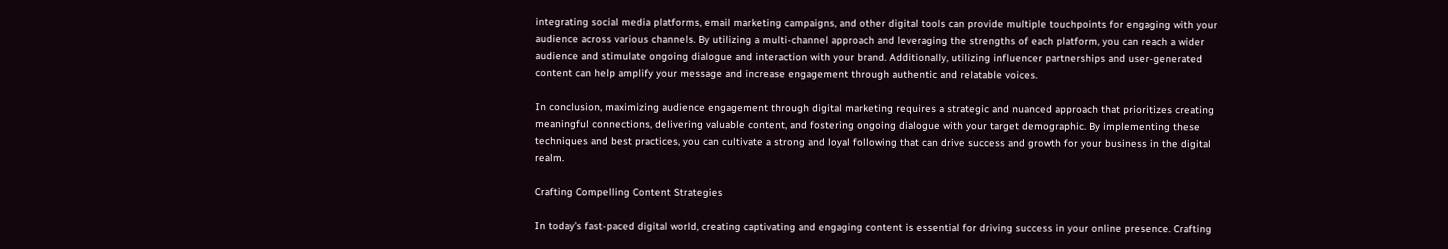integrating social media platforms, email marketing campaigns, and other digital tools can provide multiple touchpoints for engaging with your audience across various channels. By utilizing a multi-channel approach and leveraging the strengths of each platform, you can reach a wider audience and stimulate ongoing dialogue and interaction with your brand. Additionally, utilizing influencer partnerships and user-generated content can help amplify your message and increase engagement through authentic and relatable voices.

In conclusion, maximizing audience engagement through digital marketing requires a strategic and nuanced approach that prioritizes creating meaningful connections, delivering valuable content, and fostering ongoing dialogue with your target demographic. By implementing these techniques and best practices, you can cultivate a strong and loyal following that can drive success and growth for your business in the digital realm.

Crafting Compelling Content Strategies

In today’s fast-paced digital world, creating captivating and engaging content is essential for driving success in your online presence. Crafting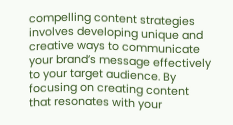compelling content strategies involves developing unique and creative ways to communicate your brand’s message effectively to your target audience. By focusing on creating content that resonates with your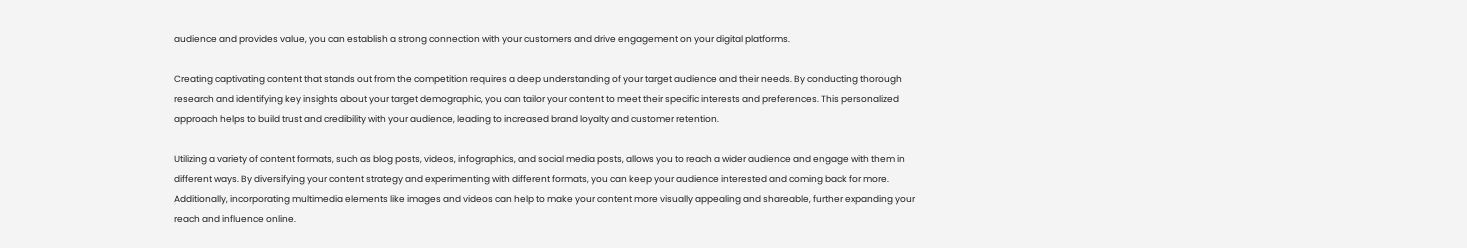audience and provides value, you can establish a strong connection with your customers and drive engagement on your digital platforms.

Creating captivating content that stands out from the competition requires a deep understanding of your target audience and their needs. By conducting thorough research and identifying key insights about your target demographic, you can tailor your content to meet their specific interests and preferences. This personalized approach helps to build trust and credibility with your audience, leading to increased brand loyalty and customer retention.

Utilizing a variety of content formats, such as blog posts, videos, infographics, and social media posts, allows you to reach a wider audience and engage with them in different ways. By diversifying your content strategy and experimenting with different formats, you can keep your audience interested and coming back for more. Additionally, incorporating multimedia elements like images and videos can help to make your content more visually appealing and shareable, further expanding your reach and influence online.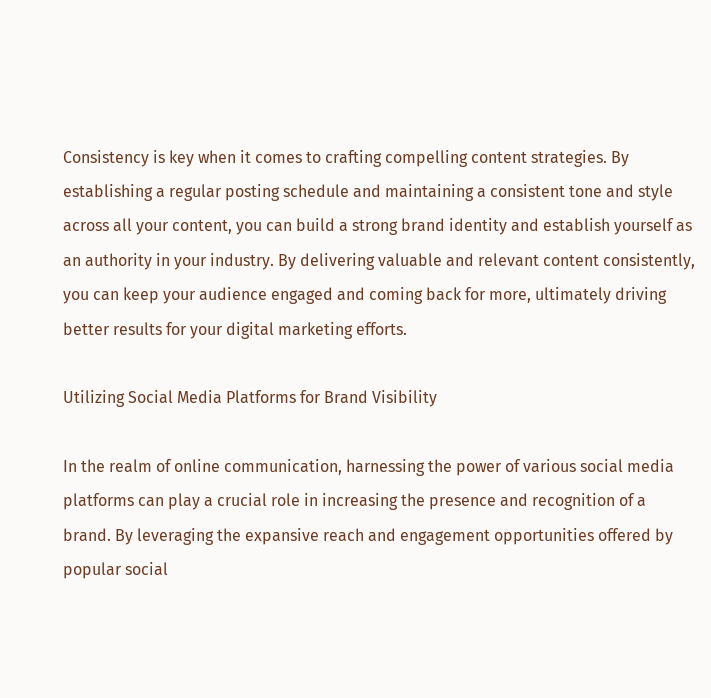Consistency is key when it comes to crafting compelling content strategies. By establishing a regular posting schedule and maintaining a consistent tone and style across all your content, you can build a strong brand identity and establish yourself as an authority in your industry. By delivering valuable and relevant content consistently, you can keep your audience engaged and coming back for more, ultimately driving better results for your digital marketing efforts.

Utilizing Social Media Platforms for Brand Visibility

In the realm of online communication, harnessing the power of various social media platforms can play a crucial role in increasing the presence and recognition of a brand. By leveraging the expansive reach and engagement opportunities offered by popular social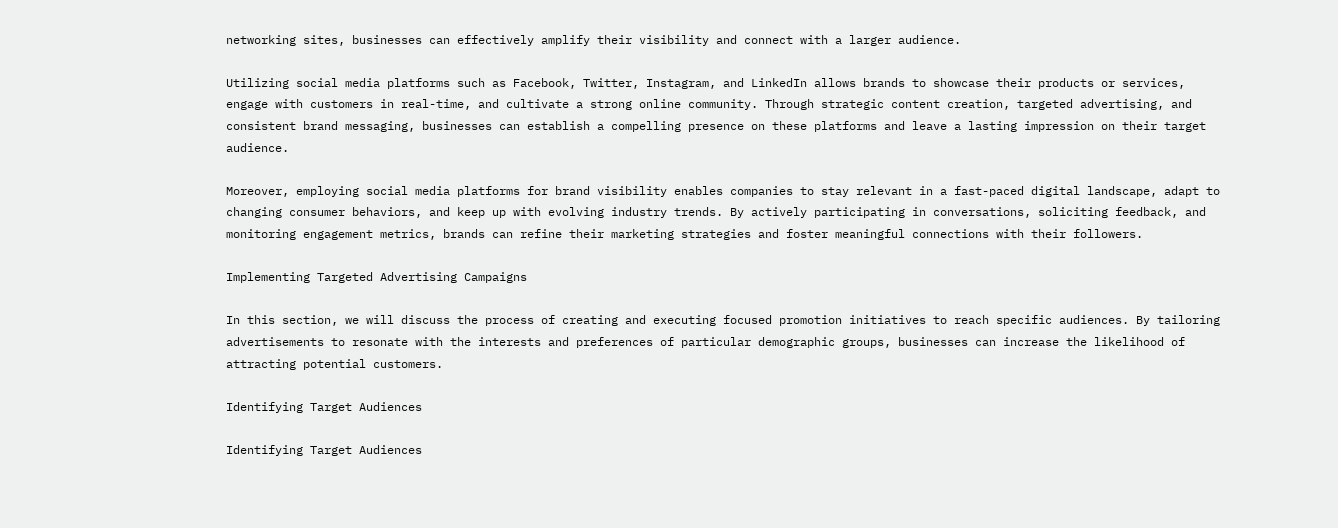networking sites, businesses can effectively amplify their visibility and connect with a larger audience.

Utilizing social media platforms such as Facebook, Twitter, Instagram, and LinkedIn allows brands to showcase their products or services, engage with customers in real-time, and cultivate a strong online community. Through strategic content creation, targeted advertising, and consistent brand messaging, businesses can establish a compelling presence on these platforms and leave a lasting impression on their target audience.

Moreover, employing social media platforms for brand visibility enables companies to stay relevant in a fast-paced digital landscape, adapt to changing consumer behaviors, and keep up with evolving industry trends. By actively participating in conversations, soliciting feedback, and monitoring engagement metrics, brands can refine their marketing strategies and foster meaningful connections with their followers.

Implementing Targeted Advertising Campaigns

In this section, we will discuss the process of creating and executing focused promotion initiatives to reach specific audiences. By tailoring advertisements to resonate with the interests and preferences of particular demographic groups, businesses can increase the likelihood of attracting potential customers.

Identifying Target Audiences

Identifying Target Audiences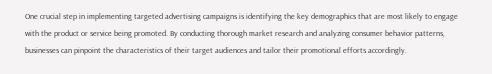One crucial step in implementing targeted advertising campaigns is identifying the key demographics that are most likely to engage with the product or service being promoted. By conducting thorough market research and analyzing consumer behavior patterns, businesses can pinpoint the characteristics of their target audiences and tailor their promotional efforts accordingly.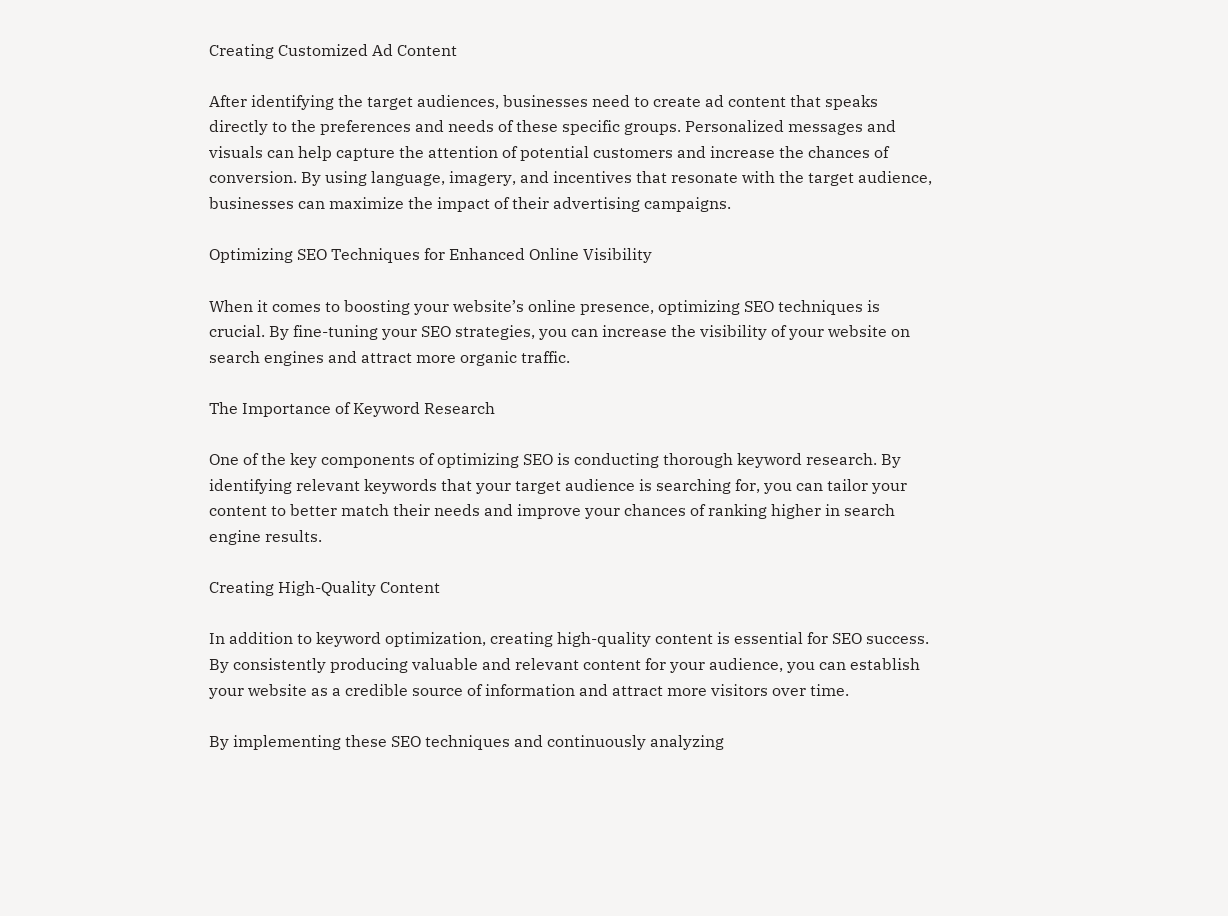Creating Customized Ad Content

After identifying the target audiences, businesses need to create ad content that speaks directly to the preferences and needs of these specific groups. Personalized messages and visuals can help capture the attention of potential customers and increase the chances of conversion. By using language, imagery, and incentives that resonate with the target audience, businesses can maximize the impact of their advertising campaigns.

Optimizing SEO Techniques for Enhanced Online Visibility

When it comes to boosting your website’s online presence, optimizing SEO techniques is crucial. By fine-tuning your SEO strategies, you can increase the visibility of your website on search engines and attract more organic traffic.

The Importance of Keyword Research

One of the key components of optimizing SEO is conducting thorough keyword research. By identifying relevant keywords that your target audience is searching for, you can tailor your content to better match their needs and improve your chances of ranking higher in search engine results.

Creating High-Quality Content

In addition to keyword optimization, creating high-quality content is essential for SEO success. By consistently producing valuable and relevant content for your audience, you can establish your website as a credible source of information and attract more visitors over time.

By implementing these SEO techniques and continuously analyzing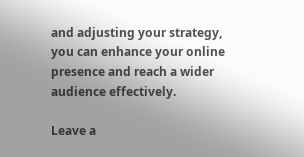and adjusting your strategy, you can enhance your online presence and reach a wider audience effectively.

Leave a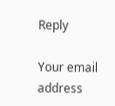Reply

Your email address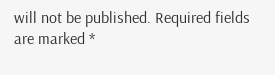will not be published. Required fields are marked *